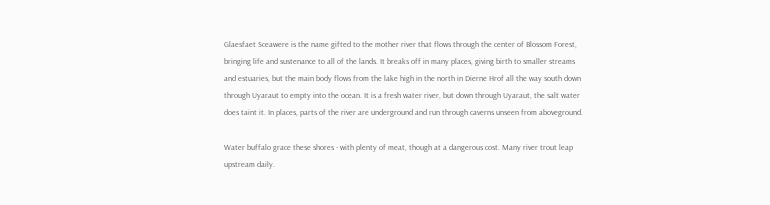Glaesfaet Sceawere is the name gifted to the mother river that flows through the center of Blossom Forest, bringing life and sustenance to all of the lands. It breaks off in many places, giving birth to smaller streams and estuaries, but the main body flows from the lake high in the north in Dierne Hrof all the way south down through Uyaraut to empty into the ocean. It is a fresh water river, but down through Uyaraut, the salt water does taint it. In places, parts of the river are underground and run through caverns unseen from aboveground.

Water buffalo grace these shores - with plenty of meat, though at a dangerous cost. Many river trout leap upstream daily.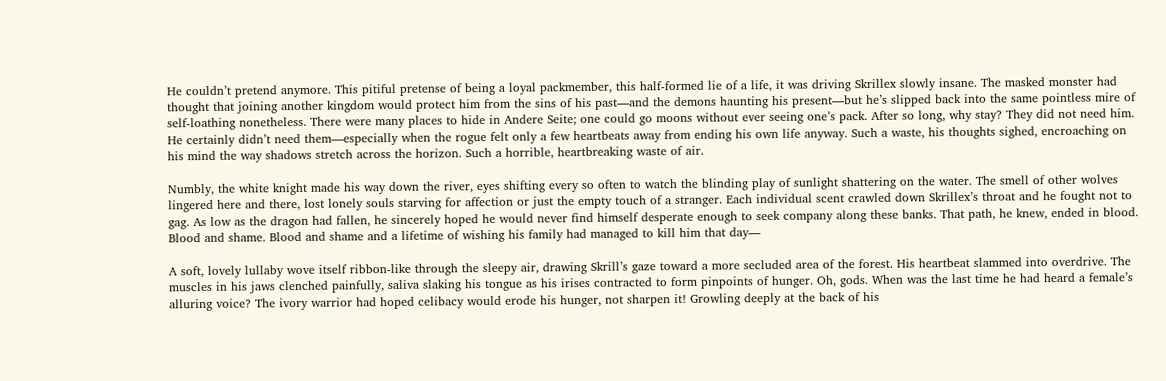He couldn’t pretend anymore. This pitiful pretense of being a loyal packmember, this half-formed lie of a life, it was driving Skrillex slowly insane. The masked monster had thought that joining another kingdom would protect him from the sins of his past—and the demons haunting his present—but he’s slipped back into the same pointless mire of self-loathing nonetheless. There were many places to hide in Andere Seite; one could go moons without ever seeing one’s pack. After so long, why stay? They did not need him. He certainly didn’t need them—especially when the rogue felt only a few heartbeats away from ending his own life anyway. Such a waste, his thoughts sighed, encroaching on his mind the way shadows stretch across the horizon. Such a horrible, heartbreaking waste of air.

Numbly, the white knight made his way down the river, eyes shifting every so often to watch the blinding play of sunlight shattering on the water. The smell of other wolves lingered here and there, lost lonely souls starving for affection or just the empty touch of a stranger. Each individual scent crawled down Skrillex’s throat and he fought not to gag. As low as the dragon had fallen, he sincerely hoped he would never find himself desperate enough to seek company along these banks. That path, he knew, ended in blood. Blood and shame. Blood and shame and a lifetime of wishing his family had managed to kill him that day—

A soft, lovely lullaby wove itself ribbon-like through the sleepy air, drawing Skrill’s gaze toward a more secluded area of the forest. His heartbeat slammed into overdrive. The muscles in his jaws clenched painfully, saliva slaking his tongue as his irises contracted to form pinpoints of hunger. Oh, gods. When was the last time he had heard a female’s alluring voice? The ivory warrior had hoped celibacy would erode his hunger, not sharpen it! Growling deeply at the back of his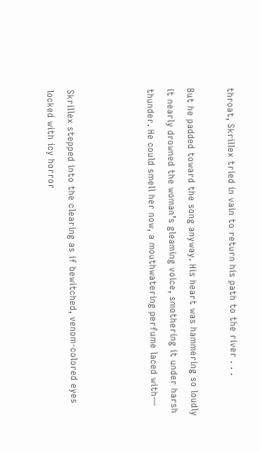throat, Skrillex tried in vain to return his path to the river . . .

But he padded toward the song anyway. His heart was hammering so loudly it nearly drowned the woman’s gleaming voice, smothering it under harsh thunder. He could smell her now, a mouthwatering perfume laced with—



Skrillex stepped into the clearing as if bewitched, venom-colored eyes locked with icy horror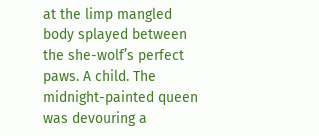at the limp mangled body splayed between the she-wolf’s perfect paws. A child. The midnight-painted queen was devouring a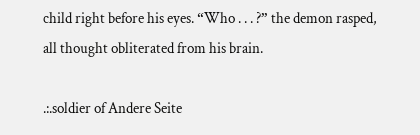child right before his eyes. “Who . . . ?” the demon rasped, all thought obliterated from his brain.

.:.soldier of Andere Seite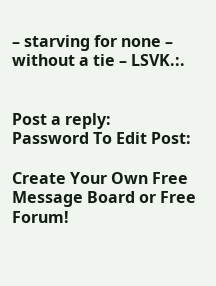– starving for none – without a tie – LSVK.:.


Post a reply:
Password To Edit Post:

Create Your Own Free Message Board or Free Forum!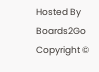Hosted By Boards2Go Copyright ©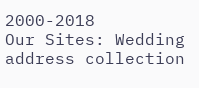2000-2018
Our Sites: Wedding address collection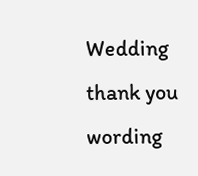Wedding thank you wording